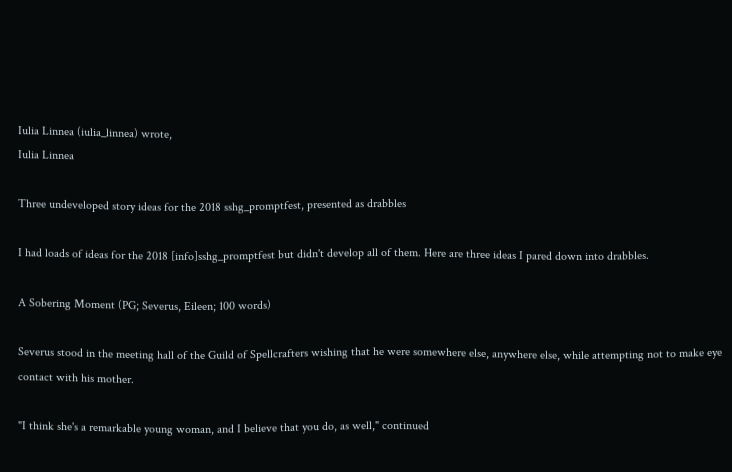Iulia Linnea (iulia_linnea) wrote,
Iulia Linnea

Three undeveloped story ideas for the 2018 sshg_promptfest, presented as drabbles

I had loads of ideas for the 2018 [info]sshg_promptfest but didn't develop all of them. Here are three ideas I pared down into drabbles.

A Sobering Moment (PG; Severus, Eileen; 100 words)

Severus stood in the meeting hall of the Guild of Spellcrafters wishing that he were somewhere else, anywhere else, while attempting not to make eye contact with his mother.

"I think she's a remarkable young woman, and I believe that you do, as well," continued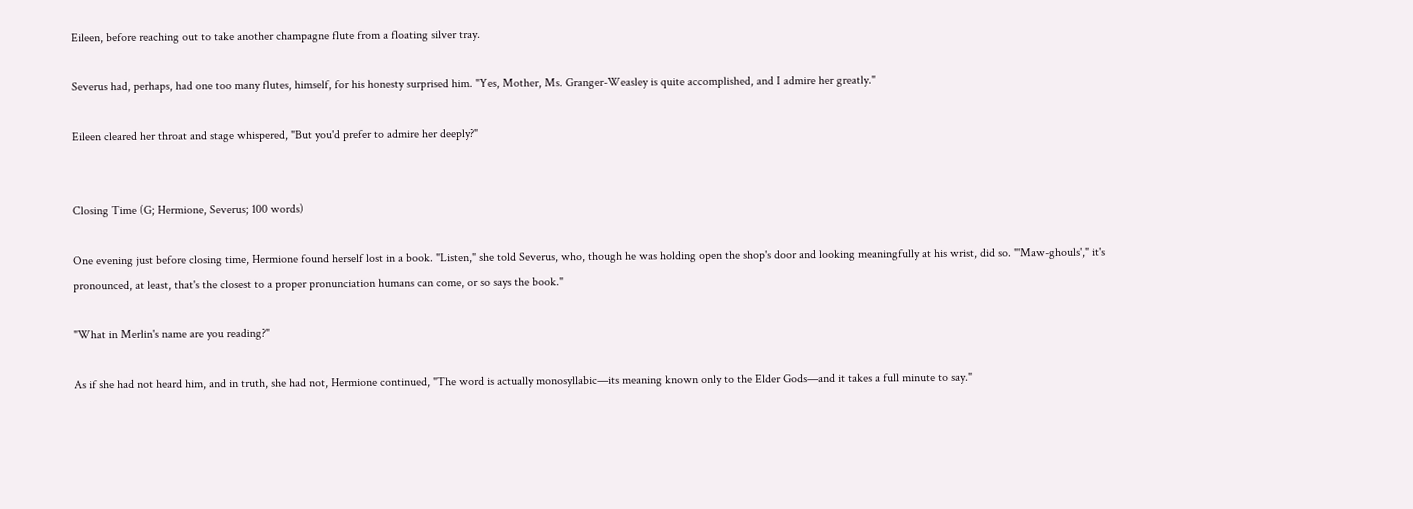Eileen, before reaching out to take another champagne flute from a floating silver tray.

Severus had, perhaps, had one too many flutes, himself, for his honesty surprised him. "Yes, Mother, Ms. Granger-Weasley is quite accomplished, and I admire her greatly."

Eileen cleared her throat and stage whispered, "But you'd prefer to admire her deeply?"


Closing Time (G; Hermione, Severus; 100 words)

One evening just before closing time, Hermione found herself lost in a book. "Listen," she told Severus, who, though he was holding open the shop's door and looking meaningfully at his wrist, did so. "'Maw-ghouls'," it's pronounced, at least, that's the closest to a proper pronunciation humans can come, or so says the book."

"What in Merlin's name are you reading?"

As if she had not heard him, and in truth, she had not, Hermione continued, "The word is actually monosyllabic—its meaning known only to the Elder Gods—and it takes a full minute to say."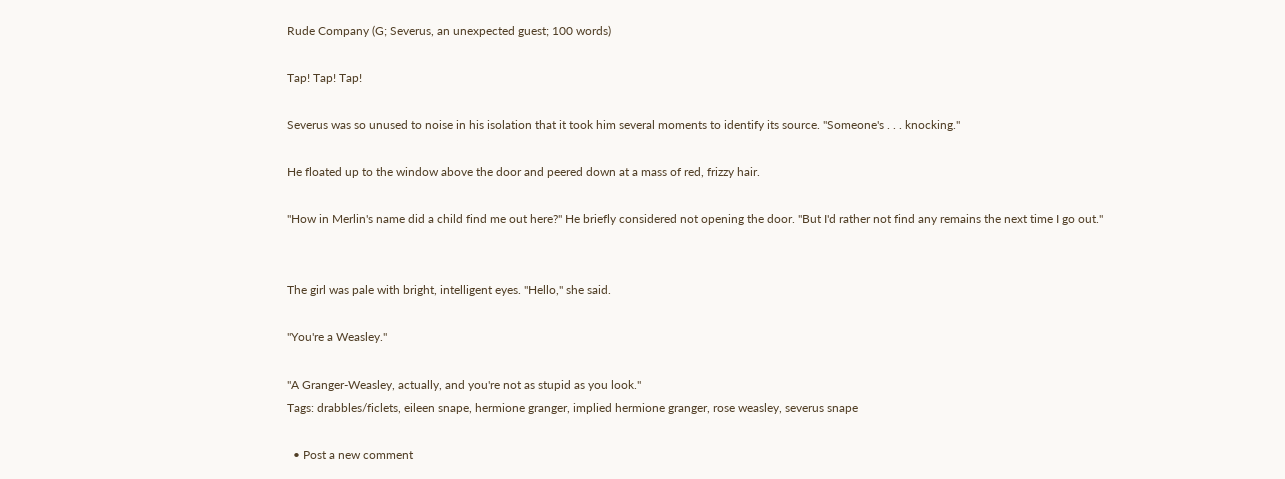Rude Company (G; Severus, an unexpected guest; 100 words)

Tap! Tap! Tap!

Severus was so unused to noise in his isolation that it took him several moments to identify its source. "Someone's . . . knocking."

He floated up to the window above the door and peered down at a mass of red, frizzy hair.

"How in Merlin's name did a child find me out here?" He briefly considered not opening the door. "But I'd rather not find any remains the next time I go out."


The girl was pale with bright, intelligent eyes. "Hello," she said.

"You're a Weasley."

"A Granger-Weasley, actually, and you're not as stupid as you look."
Tags: drabbles/ficlets, eileen snape, hermione granger, implied hermione granger, rose weasley, severus snape

  • Post a new comment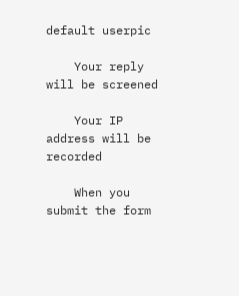default userpic

    Your reply will be screened

    Your IP address will be recorded

    When you submit the form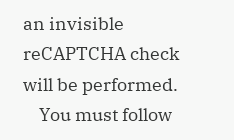an invisible reCAPTCHA check will be performed.
    You must follow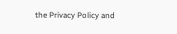the Privacy Policy and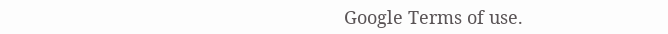Google Terms of use.